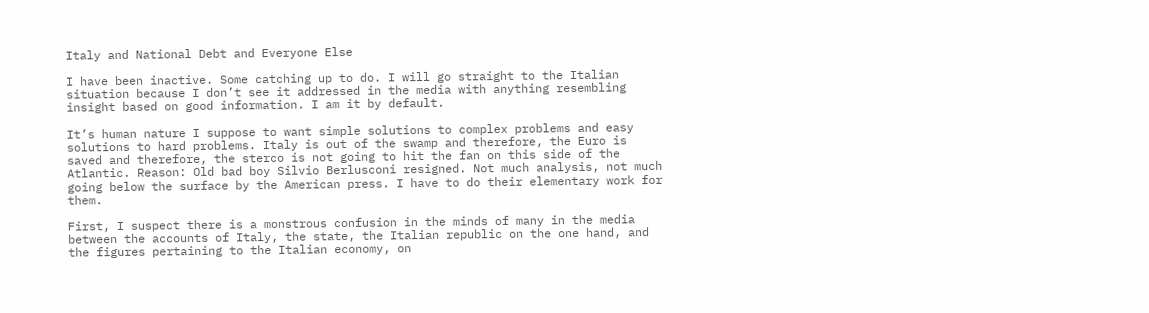Italy and National Debt and Everyone Else

I have been inactive. Some catching up to do. I will go straight to the Italian situation because I don’t see it addressed in the media with anything resembling insight based on good information. I am it by default.

It’s human nature I suppose to want simple solutions to complex problems and easy solutions to hard problems. Italy is out of the swamp and therefore, the Euro is saved and therefore, the sterco is not going to hit the fan on this side of the Atlantic. Reason: Old bad boy Silvio Berlusconi resigned. Not much analysis, not much going below the surface by the American press. I have to do their elementary work for them.

First, I suspect there is a monstrous confusion in the minds of many in the media between the accounts of Italy, the state, the Italian republic on the one hand, and the figures pertaining to the Italian economy, on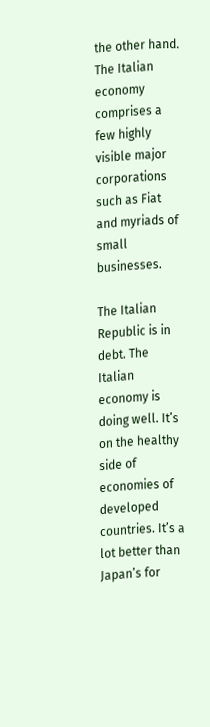the other hand. The Italian economy comprises a few highly visible major corporations such as Fiat and myriads of small businesses.

The Italian Republic is in debt. The Italian economy is doing well. It’s on the healthy side of economies of developed countries. It’s a lot better than Japan’s for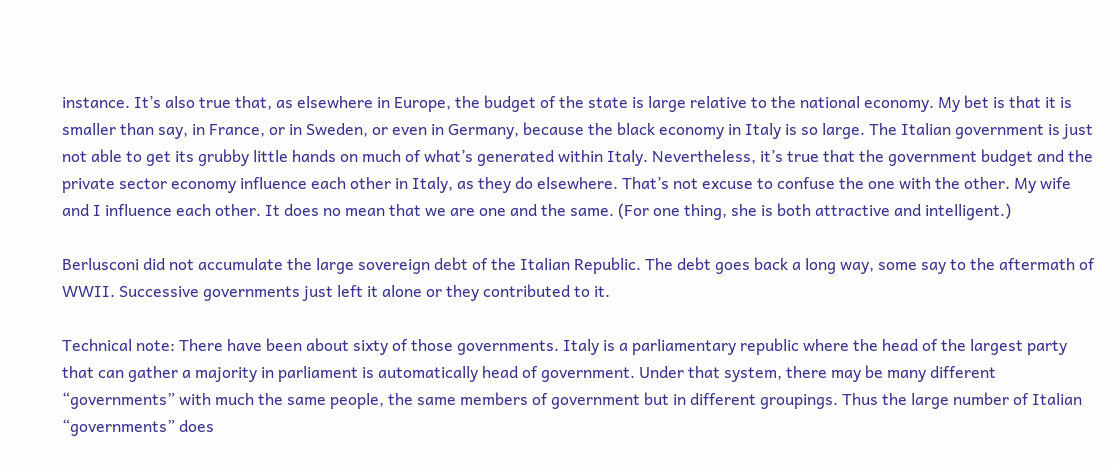instance. It’s also true that, as elsewhere in Europe, the budget of the state is large relative to the national economy. My bet is that it is smaller than say, in France, or in Sweden, or even in Germany, because the black economy in Italy is so large. The Italian government is just not able to get its grubby little hands on much of what’s generated within Italy. Nevertheless, it’s true that the government budget and the private sector economy influence each other in Italy, as they do elsewhere. That’s not excuse to confuse the one with the other. My wife and I influence each other. It does no mean that we are one and the same. (For one thing, she is both attractive and intelligent.)

Berlusconi did not accumulate the large sovereign debt of the Italian Republic. The debt goes back a long way, some say to the aftermath of WWII. Successive governments just left it alone or they contributed to it.

Technical note: There have been about sixty of those governments. Italy is a parliamentary republic where the head of the largest party that can gather a majority in parliament is automatically head of government. Under that system, there may be many different “governments” with much the same people, the same members of government but in different groupings. Thus the large number of Italian “governments” does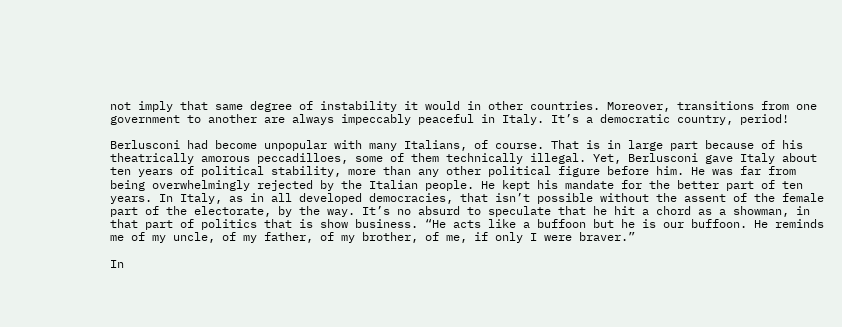not imply that same degree of instability it would in other countries. Moreover, transitions from one government to another are always impeccably peaceful in Italy. It’s a democratic country, period!

Berlusconi had become unpopular with many Italians, of course. That is in large part because of his theatrically amorous peccadilloes, some of them technically illegal. Yet, Berlusconi gave Italy about ten years of political stability, more than any other political figure before him. He was far from being overwhelmingly rejected by the Italian people. He kept his mandate for the better part of ten years. In Italy, as in all developed democracies, that isn’t possible without the assent of the female part of the electorate, by the way. It’s no absurd to speculate that he hit a chord as a showman, in that part of politics that is show business. “He acts like a buffoon but he is our buffoon. He reminds me of my uncle, of my father, of my brother, of me, if only I were braver.”

In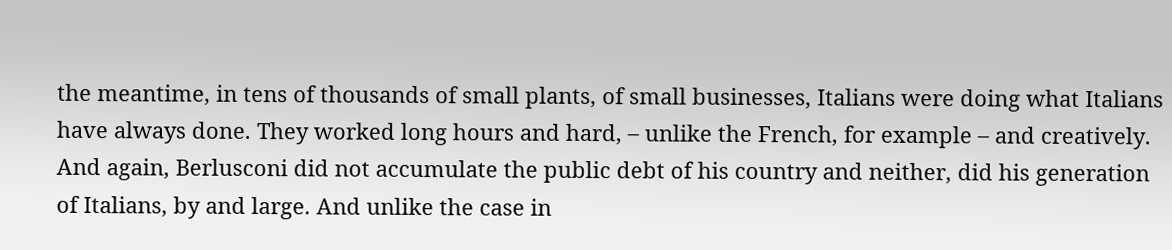the meantime, in tens of thousands of small plants, of small businesses, Italians were doing what Italians have always done. They worked long hours and hard, – unlike the French, for example – and creatively. And again, Berlusconi did not accumulate the public debt of his country and neither, did his generation of Italians, by and large. And unlike the case in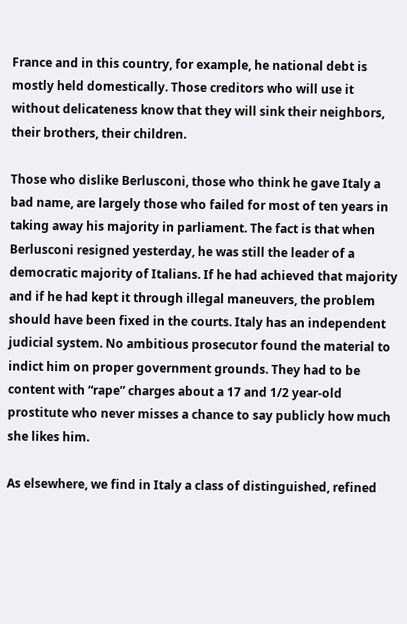France and in this country, for example, he national debt is mostly held domestically. Those creditors who will use it without delicateness know that they will sink their neighbors, their brothers, their children.

Those who dislike Berlusconi, those who think he gave Italy a bad name, are largely those who failed for most of ten years in taking away his majority in parliament. The fact is that when Berlusconi resigned yesterday, he was still the leader of a democratic majority of Italians. If he had achieved that majority and if he had kept it through illegal maneuvers, the problem should have been fixed in the courts. Italy has an independent judicial system. No ambitious prosecutor found the material to indict him on proper government grounds. They had to be content with “rape” charges about a 17 and 1/2 year-old prostitute who never misses a chance to say publicly how much she likes him.

As elsewhere, we find in Italy a class of distinguished, refined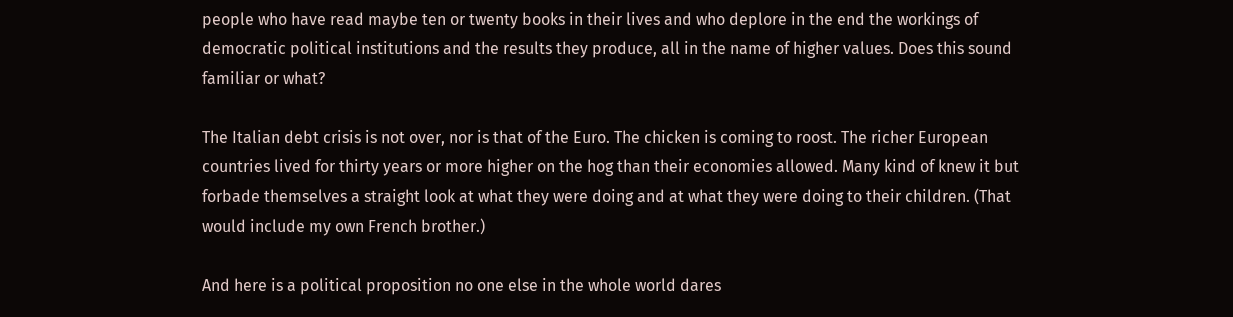people who have read maybe ten or twenty books in their lives and who deplore in the end the workings of democratic political institutions and the results they produce, all in the name of higher values. Does this sound familiar or what?

The Italian debt crisis is not over, nor is that of the Euro. The chicken is coming to roost. The richer European countries lived for thirty years or more higher on the hog than their economies allowed. Many kind of knew it but forbade themselves a straight look at what they were doing and at what they were doing to their children. (That would include my own French brother.)

And here is a political proposition no one else in the whole world dares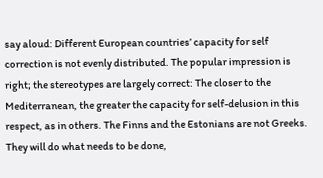say aloud: Different European countries’ capacity for self correction is not evenly distributed. The popular impression is right; the stereotypes are largely correct: The closer to the Mediterranean, the greater the capacity for self-delusion in this respect, as in others. The Finns and the Estonians are not Greeks. They will do what needs to be done,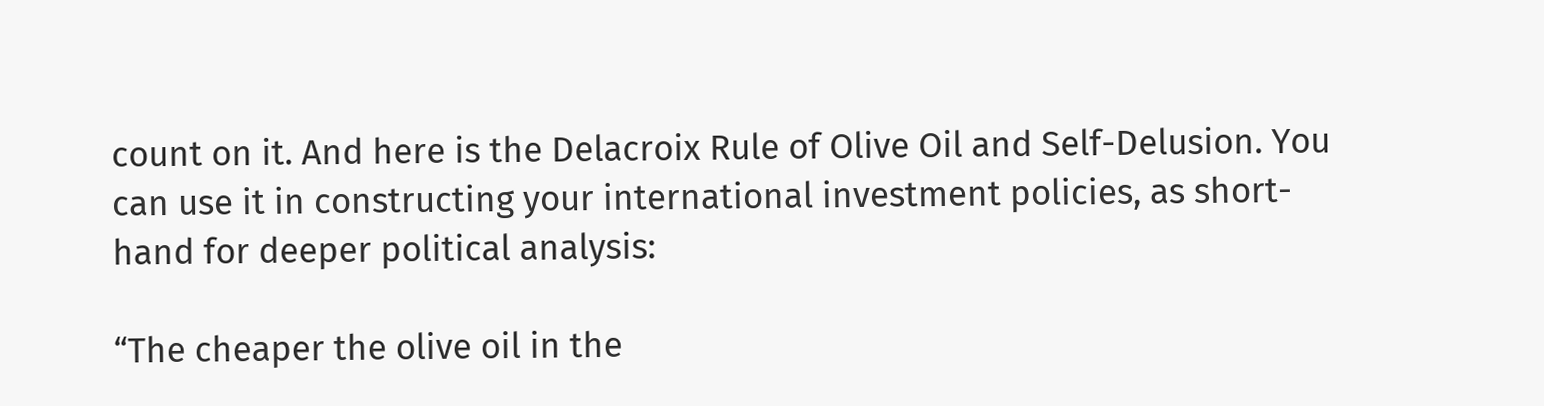count on it. And here is the Delacroix Rule of Olive Oil and Self-Delusion. You can use it in constructing your international investment policies, as short-hand for deeper political analysis:

“The cheaper the olive oil in the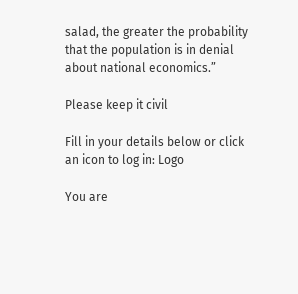salad, the greater the probability that the population is in denial about national economics.”

Please keep it civil

Fill in your details below or click an icon to log in: Logo

You are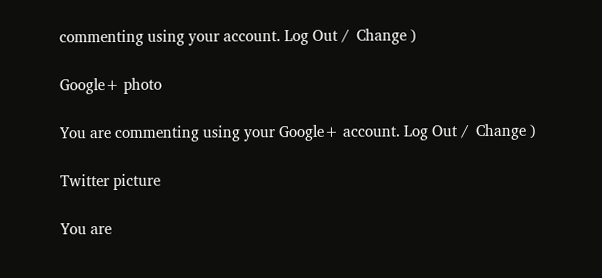commenting using your account. Log Out /  Change )

Google+ photo

You are commenting using your Google+ account. Log Out /  Change )

Twitter picture

You are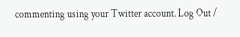commenting using your Twitter account. Log Out /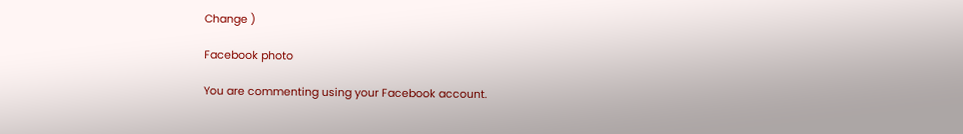Change )

Facebook photo

You are commenting using your Facebook account.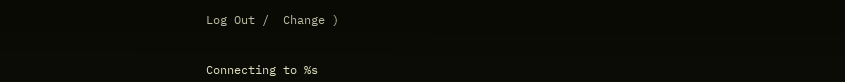Log Out /  Change )


Connecting to %s